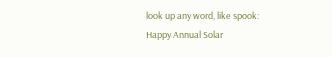look up any word, like spook:
Happy Annual Solar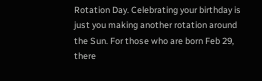Rotation Day. Celebrating your birthday is just you making another rotation around the Sun. For those who are born Feb 29, there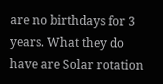are no birthdays for 3 years. What they do have are Solar rotation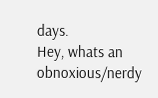days.
Hey, whats an obnoxious/nerdy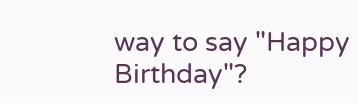way to say "Happy Birthday"?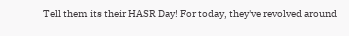Tell them its their HASR Day! For today, they've revolved around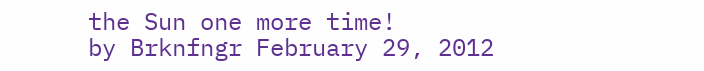the Sun one more time!
by Brknfngr February 29, 2012